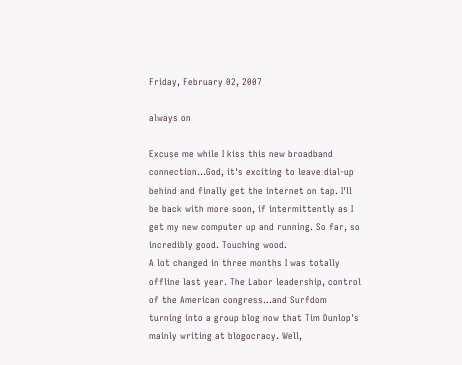Friday, February 02, 2007

always on

Excuse me while I kiss this new broadband connection...God, it's exciting to leave dial-up behind and finally get the internet on tap. I'll be back with more soon, if intermittently as I get my new computer up and running. So far, so incredibly good. Touching wood.
A lot changed in three months I was totally offline last year. The Labor leadership, control of the American congress...and Surfdom turning into a group blog now that Tim Dunlop's mainly writing at blogocracy. Well,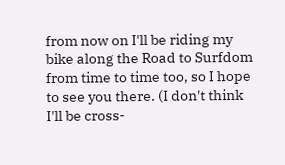from now on I'll be riding my bike along the Road to Surfdom from time to time too, so I hope to see you there. (I don't think I'll be cross-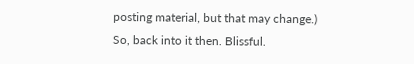posting material, but that may change.)
So, back into it then. Blissful.